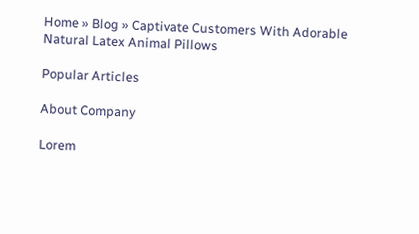Home » Blog » Captivate Customers With Adorable Natural Latex Animal Pillows

Popular Articles

About Company

Lorem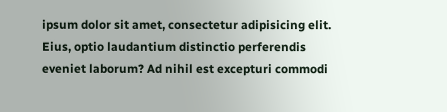ipsum dolor sit amet, consectetur adipisicing elit. Eius, optio laudantium distinctio perferendis eveniet laborum? Ad nihil est excepturi commodi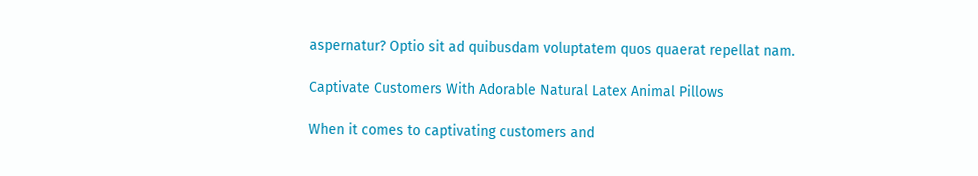aspernatur? Optio sit ad quibusdam voluptatem quos quaerat repellat nam.

Captivate Customers With Adorable Natural Latex Animal Pillows

When it comes to captivating customers and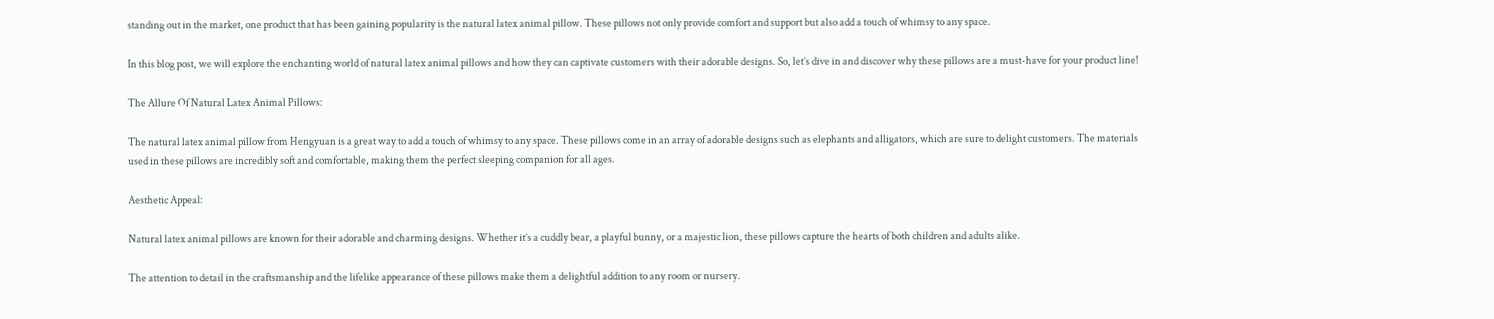standing out in the market, one product that has been gaining popularity is the natural latex animal pillow. These pillows not only provide comfort and support but also add a touch of whimsy to any space.

In this blog post, we will explore the enchanting world of natural latex animal pillows and how they can captivate customers with their adorable designs. So, let’s dive in and discover why these pillows are a must-have for your product line!

The Allure Of Natural Latex Animal Pillows:

The natural latex animal pillow from Hengyuan is a great way to add a touch of whimsy to any space. These pillows come in an array of adorable designs such as elephants and alligators, which are sure to delight customers. The materials used in these pillows are incredibly soft and comfortable, making them the perfect sleeping companion for all ages.

Aesthetic Appeal:

Natural latex animal pillows are known for their adorable and charming designs. Whether it’s a cuddly bear, a playful bunny, or a majestic lion, these pillows capture the hearts of both children and adults alike.

The attention to detail in the craftsmanship and the lifelike appearance of these pillows make them a delightful addition to any room or nursery.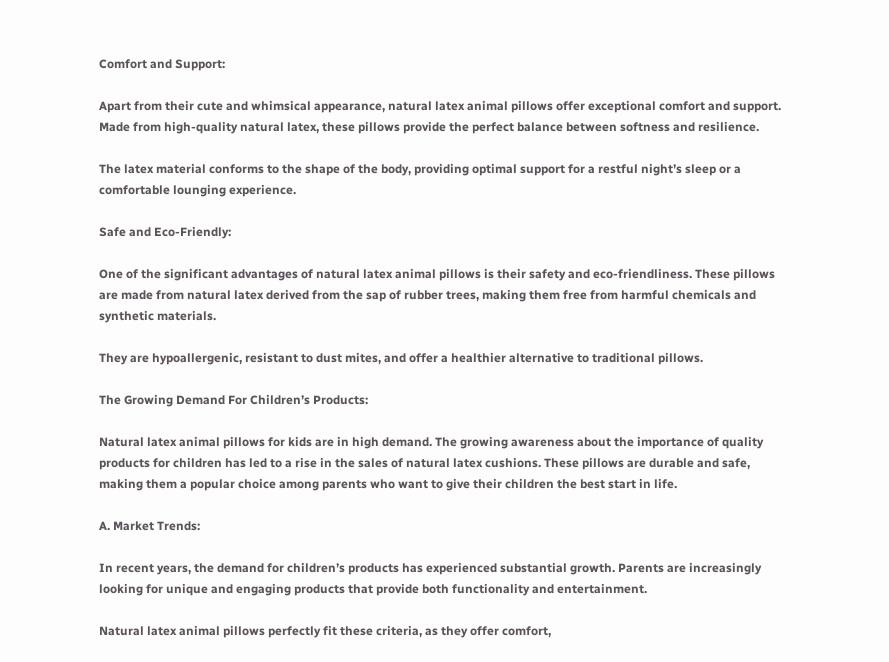Comfort and Support:

Apart from their cute and whimsical appearance, natural latex animal pillows offer exceptional comfort and support. Made from high-quality natural latex, these pillows provide the perfect balance between softness and resilience.

The latex material conforms to the shape of the body, providing optimal support for a restful night’s sleep or a comfortable lounging experience.

Safe and Eco-Friendly:

One of the significant advantages of natural latex animal pillows is their safety and eco-friendliness. These pillows are made from natural latex derived from the sap of rubber trees, making them free from harmful chemicals and synthetic materials.

They are hypoallergenic, resistant to dust mites, and offer a healthier alternative to traditional pillows.

The Growing Demand For Children’s Products:

Natural latex animal pillows for kids are in high demand. The growing awareness about the importance of quality products for children has led to a rise in the sales of natural latex cushions. These pillows are durable and safe, making them a popular choice among parents who want to give their children the best start in life.

A. Market Trends:

In recent years, the demand for children’s products has experienced substantial growth. Parents are increasingly looking for unique and engaging products that provide both functionality and entertainment.

Natural latex animal pillows perfectly fit these criteria, as they offer comfort,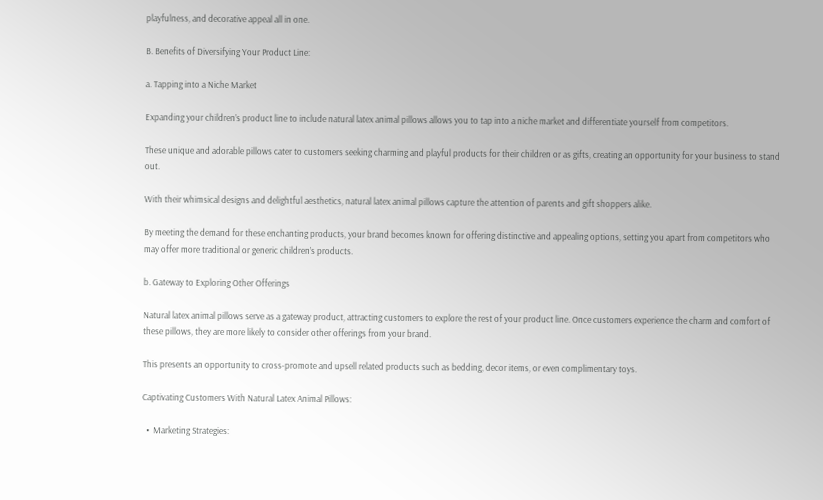playfulness, and decorative appeal all in one.

B. Benefits of Diversifying Your Product Line:

a. Tapping into a Niche Market

Expanding your children’s product line to include natural latex animal pillows allows you to tap into a niche market and differentiate yourself from competitors.

These unique and adorable pillows cater to customers seeking charming and playful products for their children or as gifts, creating an opportunity for your business to stand out.

With their whimsical designs and delightful aesthetics, natural latex animal pillows capture the attention of parents and gift shoppers alike.

By meeting the demand for these enchanting products, your brand becomes known for offering distinctive and appealing options, setting you apart from competitors who may offer more traditional or generic children’s products.

b. Gateway to Exploring Other Offerings

Natural latex animal pillows serve as a gateway product, attracting customers to explore the rest of your product line. Once customers experience the charm and comfort of these pillows, they are more likely to consider other offerings from your brand.

This presents an opportunity to cross-promote and upsell related products such as bedding, decor items, or even complimentary toys.

Captivating Customers With Natural Latex Animal Pillows:

  •  Marketing Strategies: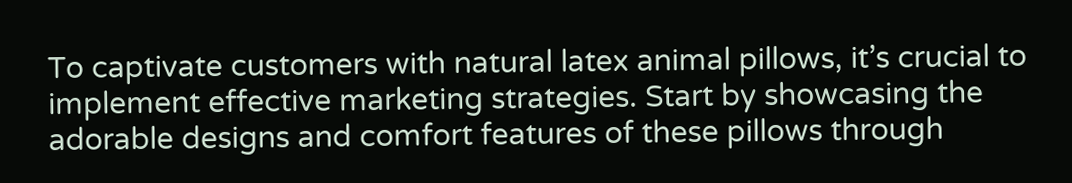To captivate customers with natural latex animal pillows, it’s crucial to implement effective marketing strategies. Start by showcasing the adorable designs and comfort features of these pillows through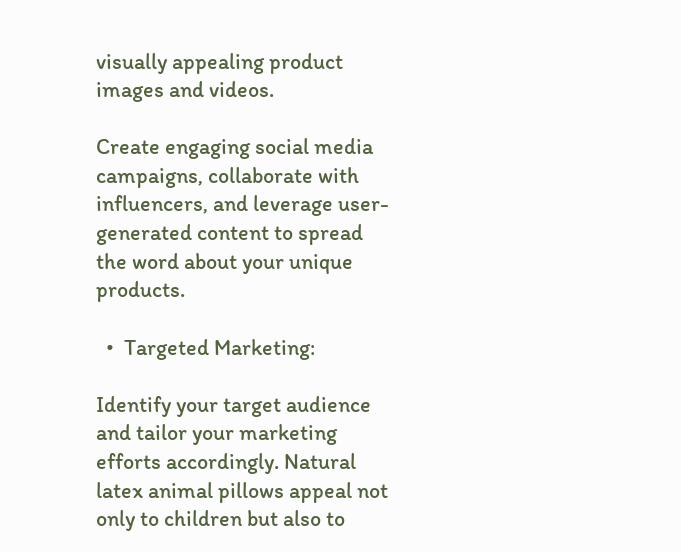visually appealing product images and videos.

Create engaging social media campaigns, collaborate with influencers, and leverage user-generated content to spread the word about your unique products.

  •  Targeted Marketing:

Identify your target audience and tailor your marketing efforts accordingly. Natural latex animal pillows appeal not only to children but also to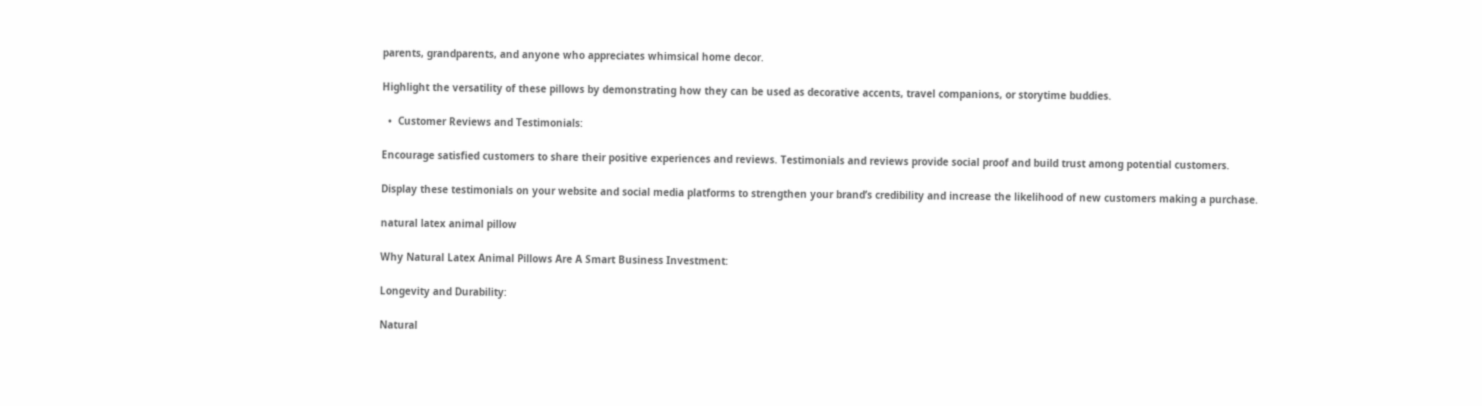parents, grandparents, and anyone who appreciates whimsical home decor.

Highlight the versatility of these pillows by demonstrating how they can be used as decorative accents, travel companions, or storytime buddies.

  •  Customer Reviews and Testimonials:

Encourage satisfied customers to share their positive experiences and reviews. Testimonials and reviews provide social proof and build trust among potential customers.

Display these testimonials on your website and social media platforms to strengthen your brand’s credibility and increase the likelihood of new customers making a purchase.

natural latex animal pillow

Why Natural Latex Animal Pillows Are A Smart Business Investment:

Longevity and Durability:

Natural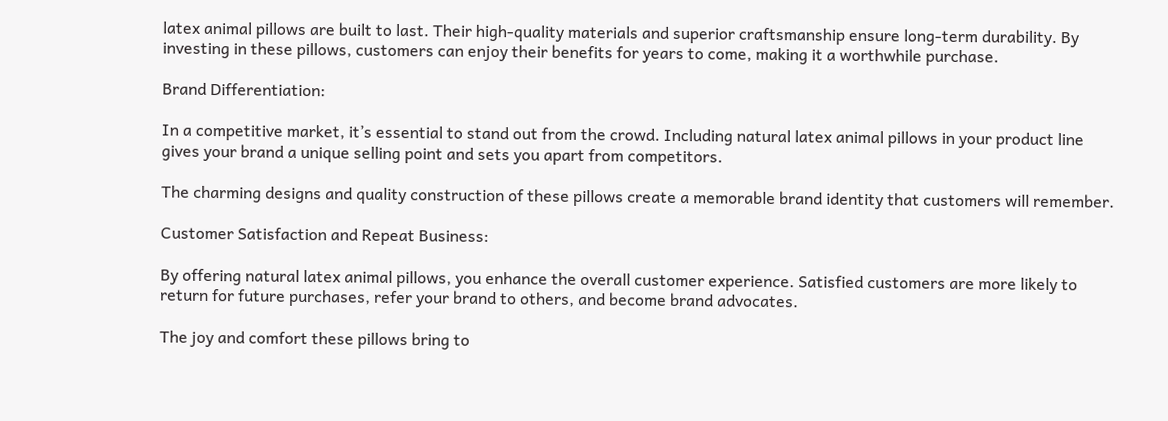latex animal pillows are built to last. Their high-quality materials and superior craftsmanship ensure long-term durability. By investing in these pillows, customers can enjoy their benefits for years to come, making it a worthwhile purchase.

Brand Differentiation:

In a competitive market, it’s essential to stand out from the crowd. Including natural latex animal pillows in your product line gives your brand a unique selling point and sets you apart from competitors.

The charming designs and quality construction of these pillows create a memorable brand identity that customers will remember.

Customer Satisfaction and Repeat Business:

By offering natural latex animal pillows, you enhance the overall customer experience. Satisfied customers are more likely to return for future purchases, refer your brand to others, and become brand advocates.

The joy and comfort these pillows bring to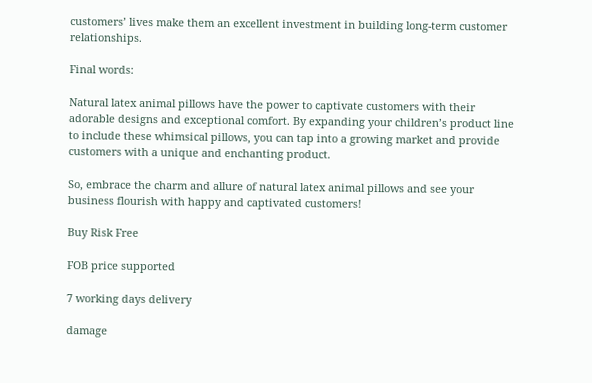customers’ lives make them an excellent investment in building long-term customer relationships.

Final words:

Natural latex animal pillows have the power to captivate customers with their adorable designs and exceptional comfort. By expanding your children’s product line to include these whimsical pillows, you can tap into a growing market and provide customers with a unique and enchanting product.

So, embrace the charm and allure of natural latex animal pillows and see your business flourish with happy and captivated customers!

Buy Risk Free

FOB price supported

7 working days delivery

damage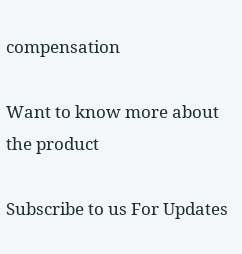compensation

Want to know more about the product

Subscribe to us For Updates